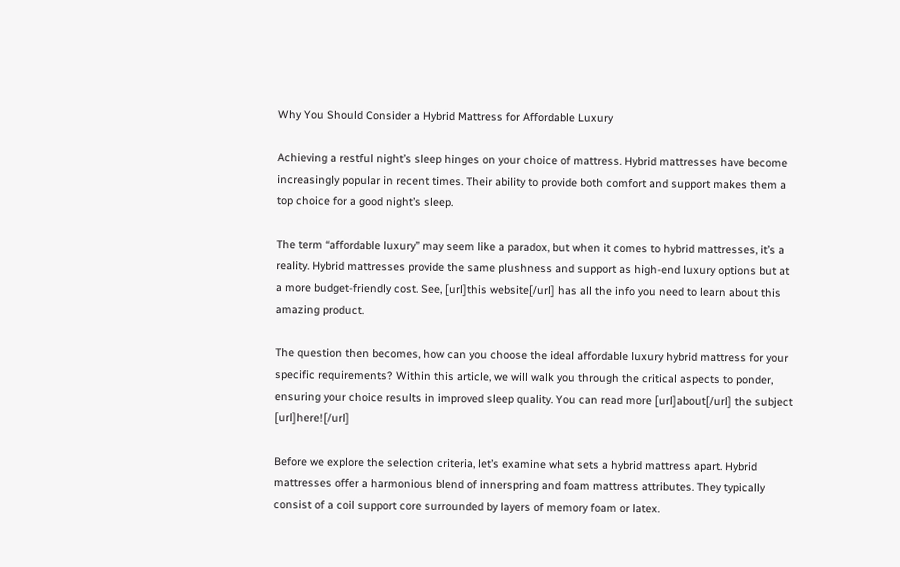Why You Should Consider a Hybrid Mattress for Affordable Luxury

Achieving a restful night’s sleep hinges on your choice of mattress. Hybrid mattresses have become increasingly popular in recent times. Their ability to provide both comfort and support makes them a top choice for a good night’s sleep.

The term “affordable luxury” may seem like a paradox, but when it comes to hybrid mattresses, it’s a reality. Hybrid mattresses provide the same plushness and support as high-end luxury options but at a more budget-friendly cost. See, [url]this website[/url] has all the info you need to learn about this amazing product.

The question then becomes, how can you choose the ideal affordable luxury hybrid mattress for your specific requirements? Within this article, we will walk you through the critical aspects to ponder, ensuring your choice results in improved sleep quality. You can read more [url]about[/url] the subject [url]here![/url]

Before we explore the selection criteria, let’s examine what sets a hybrid mattress apart. Hybrid mattresses offer a harmonious blend of innerspring and foam mattress attributes. They typically consist of a coil support core surrounded by layers of memory foam or latex.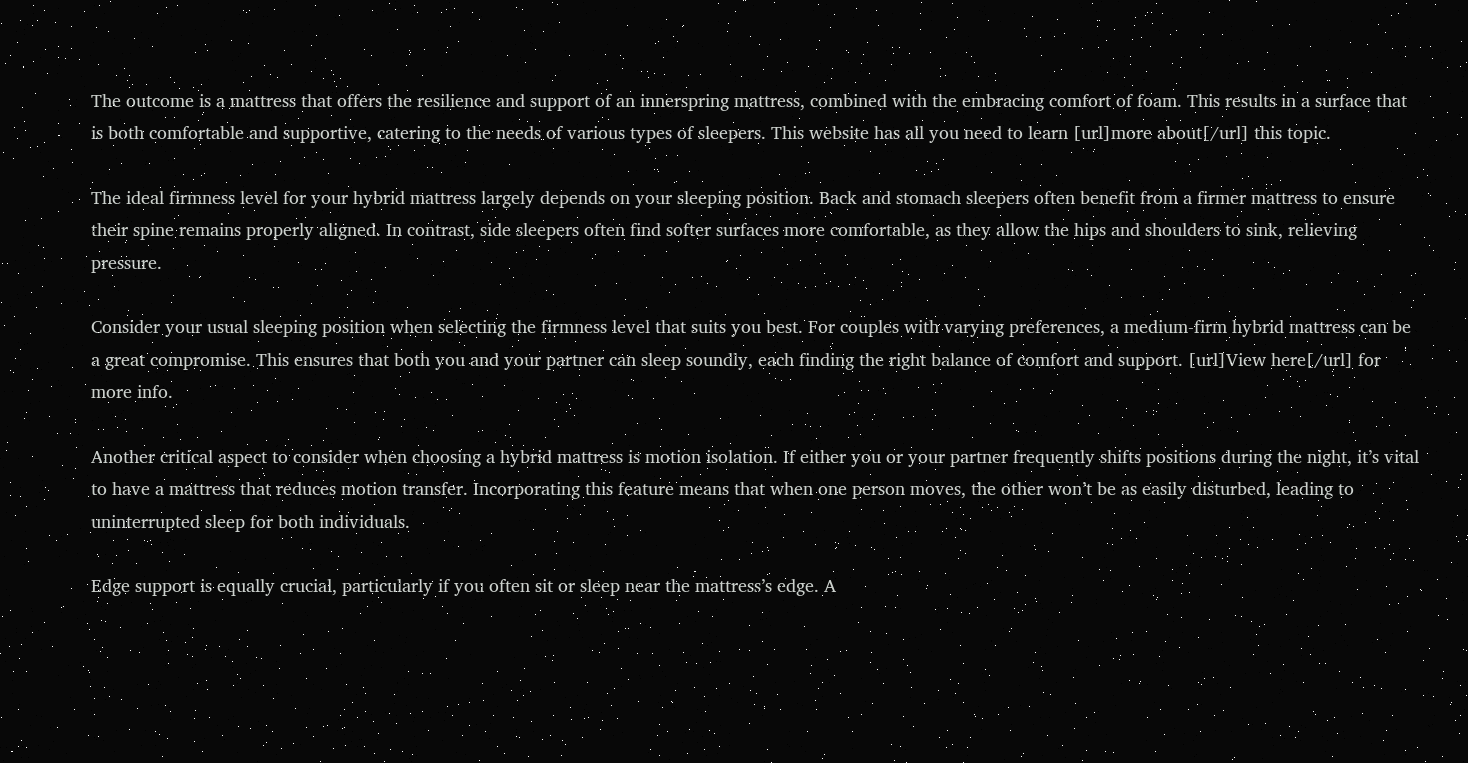The outcome is a mattress that offers the resilience and support of an innerspring mattress, combined with the embracing comfort of foam. This results in a surface that is both comfortable and supportive, catering to the needs of various types of sleepers. This website has all you need to learn [url]more about[/url] this topic.

The ideal firmness level for your hybrid mattress largely depends on your sleeping position. Back and stomach sleepers often benefit from a firmer mattress to ensure their spine remains properly aligned. In contrast, side sleepers often find softer surfaces more comfortable, as they allow the hips and shoulders to sink, relieving pressure.

Consider your usual sleeping position when selecting the firmness level that suits you best. For couples with varying preferences, a medium-firm hybrid mattress can be a great compromise. This ensures that both you and your partner can sleep soundly, each finding the right balance of comfort and support. [url]View here[/url] for more info.

Another critical aspect to consider when choosing a hybrid mattress is motion isolation. If either you or your partner frequently shifts positions during the night, it’s vital to have a mattress that reduces motion transfer. Incorporating this feature means that when one person moves, the other won’t be as easily disturbed, leading to uninterrupted sleep for both individuals.

Edge support is equally crucial, particularly if you often sit or sleep near the mattress’s edge. A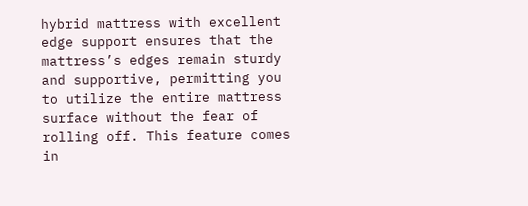hybrid mattress with excellent edge support ensures that the mattress’s edges remain sturdy and supportive, permitting you to utilize the entire mattress surface without the fear of rolling off. This feature comes in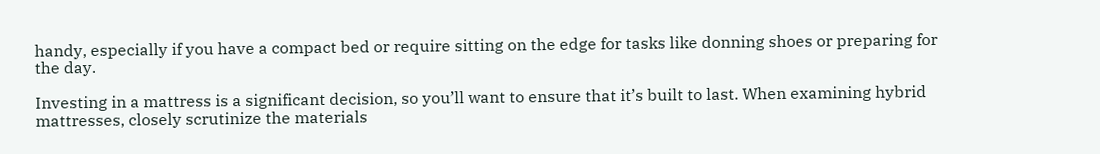handy, especially if you have a compact bed or require sitting on the edge for tasks like donning shoes or preparing for the day.

Investing in a mattress is a significant decision, so you’ll want to ensure that it’s built to last. When examining hybrid mattresses, closely scrutinize the materials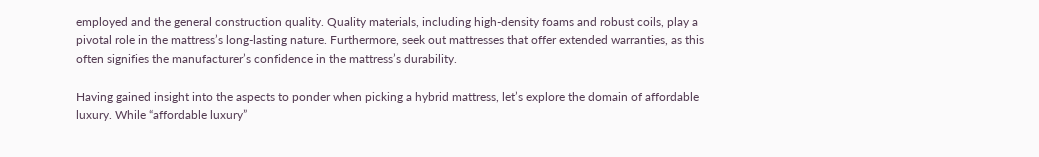employed and the general construction quality. Quality materials, including high-density foams and robust coils, play a pivotal role in the mattress’s long-lasting nature. Furthermore, seek out mattresses that offer extended warranties, as this often signifies the manufacturer’s confidence in the mattress’s durability.

Having gained insight into the aspects to ponder when picking a hybrid mattress, let’s explore the domain of affordable luxury. While “affordable luxury”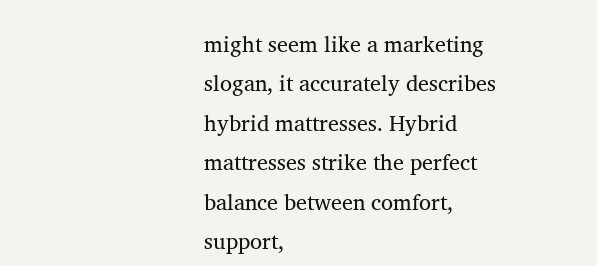might seem like a marketing slogan, it accurately describes hybrid mattresses. Hybrid mattresses strike the perfect balance between comfort, support,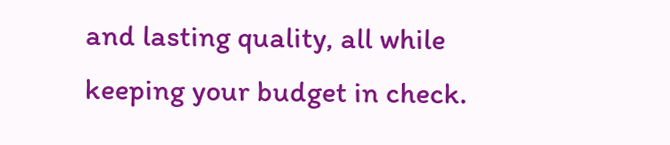and lasting quality, all while keeping your budget in check.